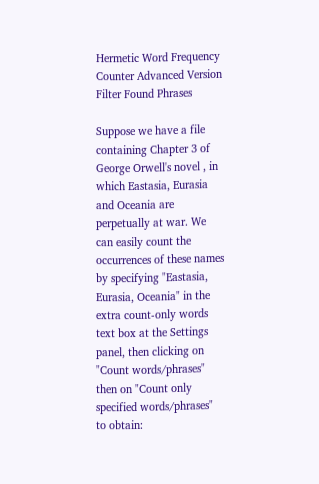Hermetic Word Frequency Counter Advanced Version
Filter Found Phrases

Suppose we have a file containing Chapter 3 of George Orwell's novel , in which Eastasia, Eurasia and Oceania are perpetually at war. We can easily count the occurrences of these names by specifying "Eastasia, Eurasia, Oceania" in the extra count-only words text box at the Settings panel, then clicking on "Count words/phrases" then on "Count only specified words/phrases" to obtain: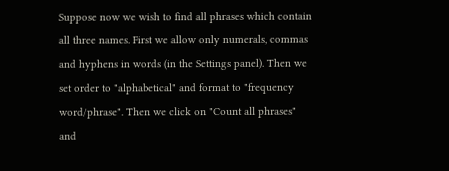Suppose now we wish to find all phrases which contain all three names. First we allow only numerals, commas and hyphens in words (in the Settings panel). Then we set order to "alphabetical" and format to "frequency word/phrase". Then we click on "Count all phrases" and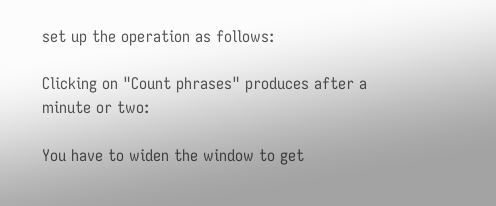set up the operation as follows:

Clicking on "Count phrases" produces after a minute or two:

You have to widen the window to get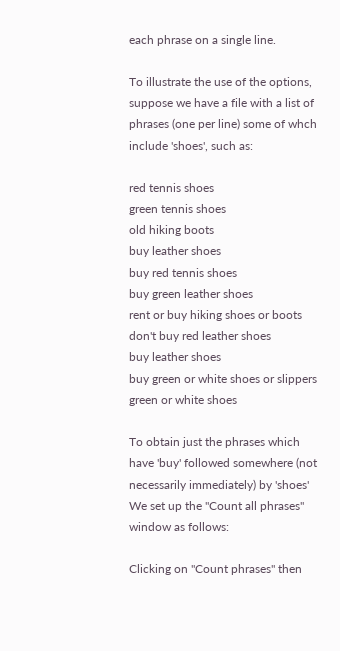each phrase on a single line.

To illustrate the use of the options, suppose we have a file with a list of phrases (one per line) some of whch include 'shoes', such as:

red tennis shoes
green tennis shoes
old hiking boots
buy leather shoes
buy red tennis shoes
buy green leather shoes
rent or buy hiking shoes or boots
don't buy red leather shoes
buy leather shoes
buy green or white shoes or slippers
green or white shoes

To obtain just the phrases which have 'buy' followed somewhere (not necessarily immediately) by 'shoes' We set up the "Count all phrases" window as follows:

Clicking on "Count phrases" then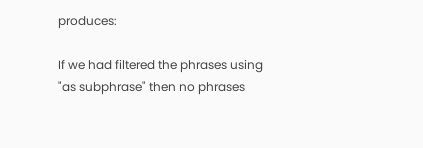produces:

If we had filtered the phrases using "as subphrase" then no phrases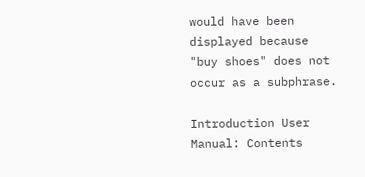would have been displayed because "buy shoes" does not occur as a subphrase.

Introduction User Manual: Contents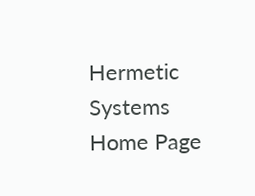Hermetic Systems Home Page